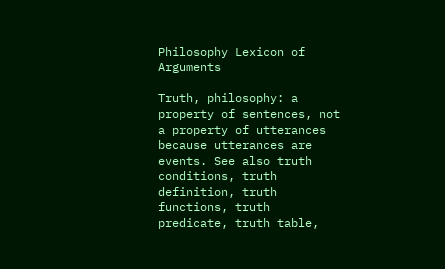Philosophy Lexicon of Arguments

Truth, philosophy: a property of sentences, not a property of utterances because utterances are events. See also truth conditions, truth definition, truth functions, truth predicate, truth table,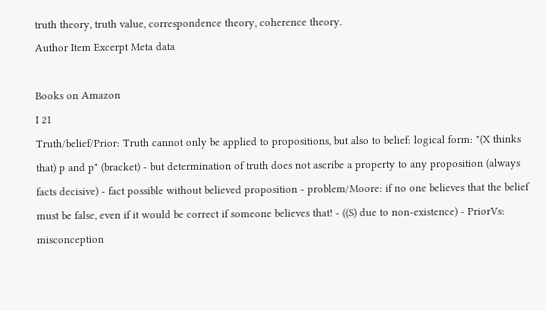truth theory, truth value, correspondence theory, coherence theory.
Author Item Excerpt Meta data

Books on Amazon
I 21
Truth/belief/Prior: Truth cannot only be applied to propositions, but also to belief: logical form: "(X thinks that) p and p" (bracket) - but determination of truth does not ascribe a property to any proposition (always facts decisive) - fact possible without believed proposition - problem/Moore: if no one believes that the belief must be false, even if it would be correct if someone believes that! - ((S) due to non-existence) - PriorVs: misconception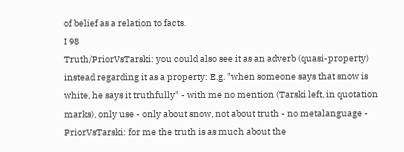of belief as a relation to facts.
I 98
Truth/PriorVsTarski: you could also see it as an adverb (quasi-property) instead regarding it as a property: E.g. "when someone says that snow is white, he says it truthfully" - with me no mention (Tarski left, in quotation marks), only use - only about snow, not about truth - no metalanguage - PriorVsTarski: for me the truth is as much about the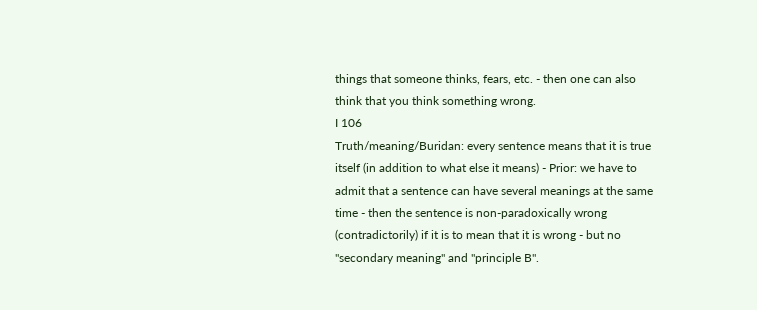things that someone thinks, fears, etc. - then one can also think that you think something wrong.
I 106
Truth/meaning/Buridan: every sentence means that it is true itself (in addition to what else it means) - Prior: we have to admit that a sentence can have several meanings at the same time - then the sentence is non-paradoxically wrong (contradictorily) if it is to mean that it is wrong - but no "secondary meaning" and "principle B".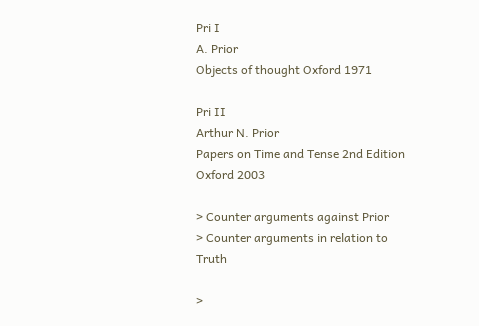Pri I
A. Prior
Objects of thought Oxford 1971

Pri II
Arthur N. Prior
Papers on Time and Tense 2nd Edition Oxford 2003

> Counter arguments against Prior
> Counter arguments in relation to Truth

>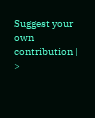Suggest your own contribution | >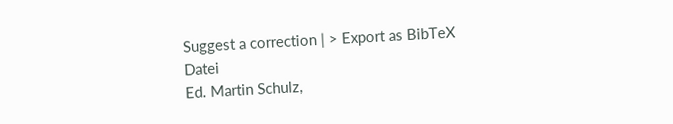Suggest a correction | > Export as BibTeX Datei
Ed. Martin Schulz,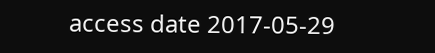access date 2017-05-29